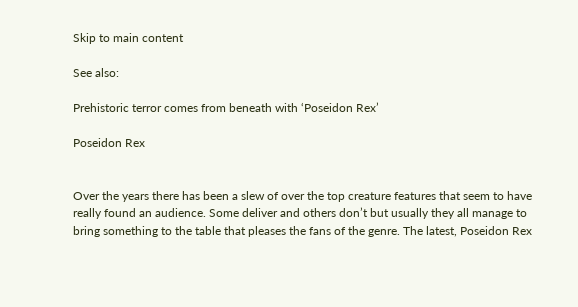Skip to main content

See also:

Prehistoric terror comes from beneath with ‘Poseidon Rex’

Poseidon Rex


Over the years there has been a slew of over the top creature features that seem to have really found an audience. Some deliver and others don’t but usually they all manage to bring something to the table that pleases the fans of the genre. The latest, Poseidon Rex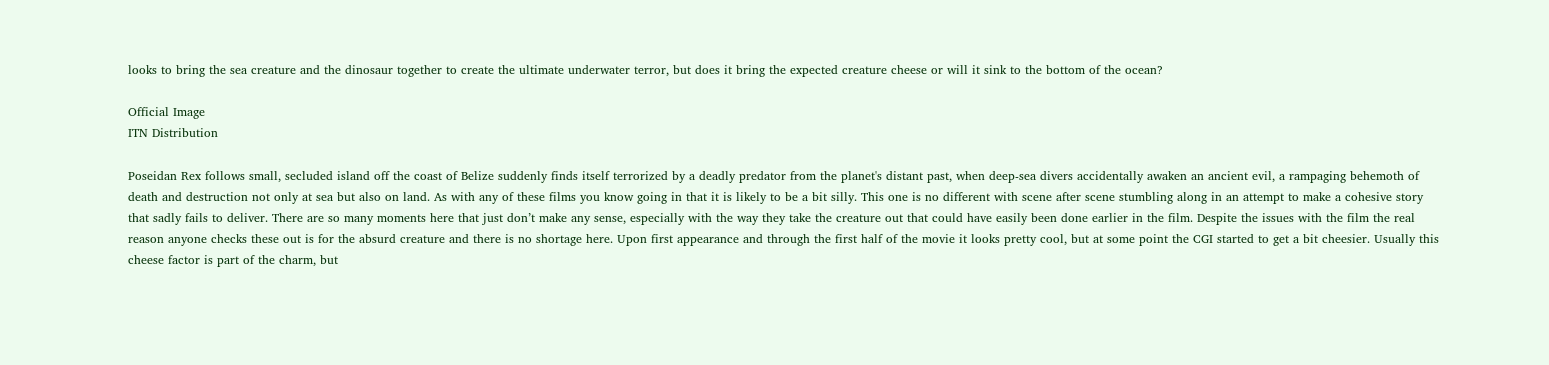looks to bring the sea creature and the dinosaur together to create the ultimate underwater terror, but does it bring the expected creature cheese or will it sink to the bottom of the ocean?

Official Image
ITN Distribution

Poseidan Rex follows small, secluded island off the coast of Belize suddenly finds itself terrorized by a deadly predator from the planet's distant past, when deep-sea divers accidentally awaken an ancient evil, a rampaging behemoth of death and destruction not only at sea but also on land. As with any of these films you know going in that it is likely to be a bit silly. This one is no different with scene after scene stumbling along in an attempt to make a cohesive story that sadly fails to deliver. There are so many moments here that just don’t make any sense, especially with the way they take the creature out that could have easily been done earlier in the film. Despite the issues with the film the real reason anyone checks these out is for the absurd creature and there is no shortage here. Upon first appearance and through the first half of the movie it looks pretty cool, but at some point the CGI started to get a bit cheesier. Usually this cheese factor is part of the charm, but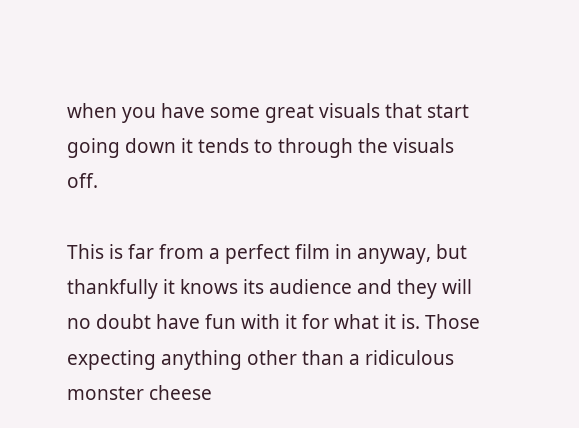when you have some great visuals that start going down it tends to through the visuals off.

This is far from a perfect film in anyway, but thankfully it knows its audience and they will no doubt have fun with it for what it is. Those expecting anything other than a ridiculous monster cheese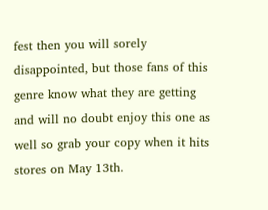fest then you will sorely disappointed, but those fans of this genre know what they are getting and will no doubt enjoy this one as well so grab your copy when it hits stores on May 13th.